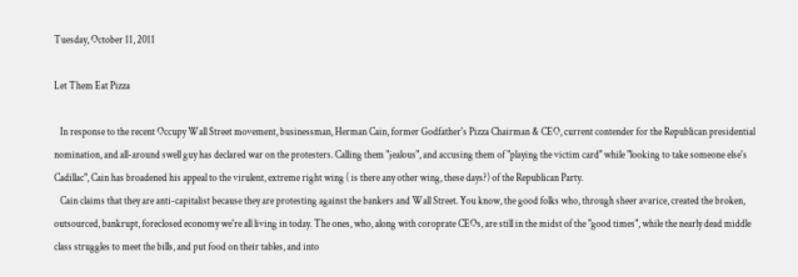Tuesday, October 11, 2011

Let Them Eat Pizza

   In response to the recent Occupy Wall Street movement, businessman, Herman Cain, former Godfather's Pizza Chairman & CEO, current contender for the Republican presidential nomination, and all-around swell guy has declared war on the protesters. Calling them "jealous", and accusing them of "playing the victim card" while "looking to take someone else's Cadillac", Cain has broadened his appeal to the virulent, extreme right wing ( is there any other wing, these days?) of the Republican Party.
   Cain claims that they are anti-capitalist because they are protesting against the bankers and Wall Street. You know, the good folks who, through sheer avarice, created the broken, outsourced, bankrupt, foreclosed economy we're all living in today. The ones, who, along with coroprate CEOs, are still in the midst of the "good times", while the nearly dead middle class struggles to meet the bills, and put food on their tables, and into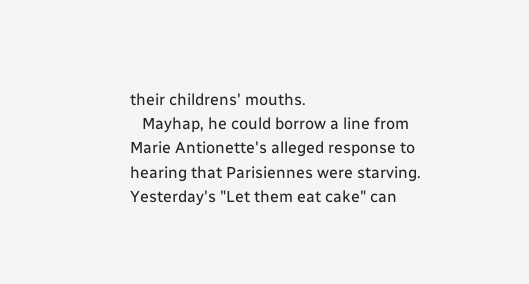their childrens' mouths.
   Mayhap, he could borrow a line from Marie Antionette's alleged response to hearing that Parisiennes were starving. Yesterday's "Let them eat cake" can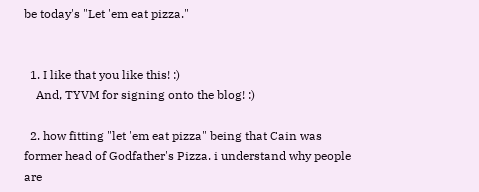be today's "Let 'em eat pizza."


  1. I like that you like this! :)
    And, TYVM for signing onto the blog! :)

  2. how fitting "let 'em eat pizza" being that Cain was former head of Godfather's Pizza. i understand why people are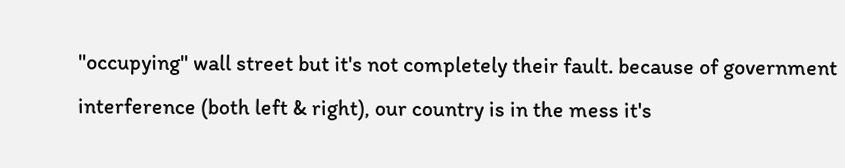"occupying" wall street but it's not completely their fault. because of government interference (both left & right), our country is in the mess it's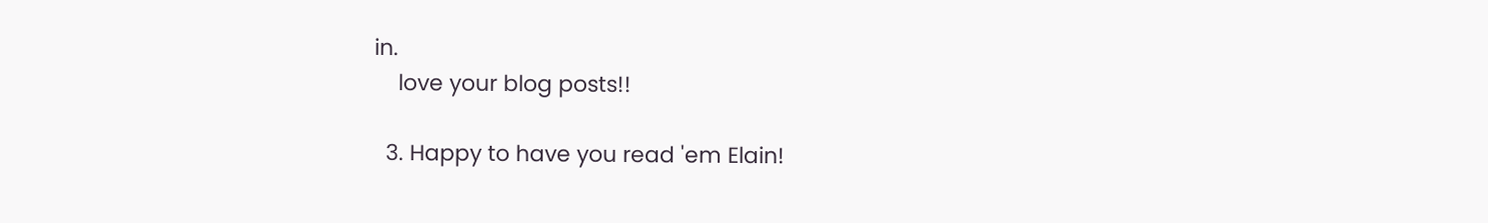in.
    love your blog posts!!

  3. Happy to have you read 'em Elain!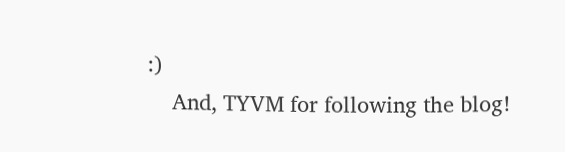:)
    And, TYVM for following the blog!